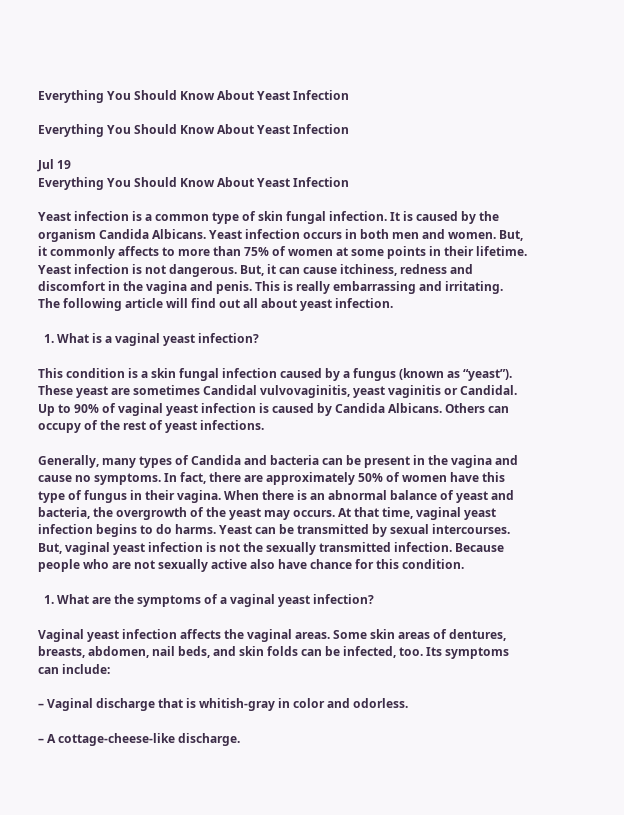Everything You Should Know About Yeast Infection

Everything You Should Know About Yeast Infection

Jul 19
Everything You Should Know About Yeast Infection

Yeast infection is a common type of skin fungal infection. It is caused by the organism Candida Albicans. Yeast infection occurs in both men and women. But, it commonly affects to more than 75% of women at some points in their lifetime. Yeast infection is not dangerous. But, it can cause itchiness, redness and discomfort in the vagina and penis. This is really embarrassing and irritating. The following article will find out all about yeast infection.

  1. What is a vaginal yeast infection?

This condition is a skin fungal infection caused by a fungus (known as “yeast”). These yeast are sometimes Candidal vulvovaginitis, yeast vaginitis or Candidal. Up to 90% of vaginal yeast infection is caused by Candida Albicans. Others can occupy of the rest of yeast infections.

Generally, many types of Candida and bacteria can be present in the vagina and cause no symptoms. In fact, there are approximately 50% of women have this type of fungus in their vagina. When there is an abnormal balance of yeast and bacteria, the overgrowth of the yeast may occurs. At that time, vaginal yeast infection begins to do harms. Yeast can be transmitted by sexual intercourses. But, vaginal yeast infection is not the sexually transmitted infection. Because people who are not sexually active also have chance for this condition.

  1. What are the symptoms of a vaginal yeast infection?

Vaginal yeast infection affects the vaginal areas. Some skin areas of dentures, breasts, abdomen, nail beds, and skin folds can be infected, too. Its symptoms can include:

– Vaginal discharge that is whitish-gray in color and odorless.

– A cottage-cheese-like discharge.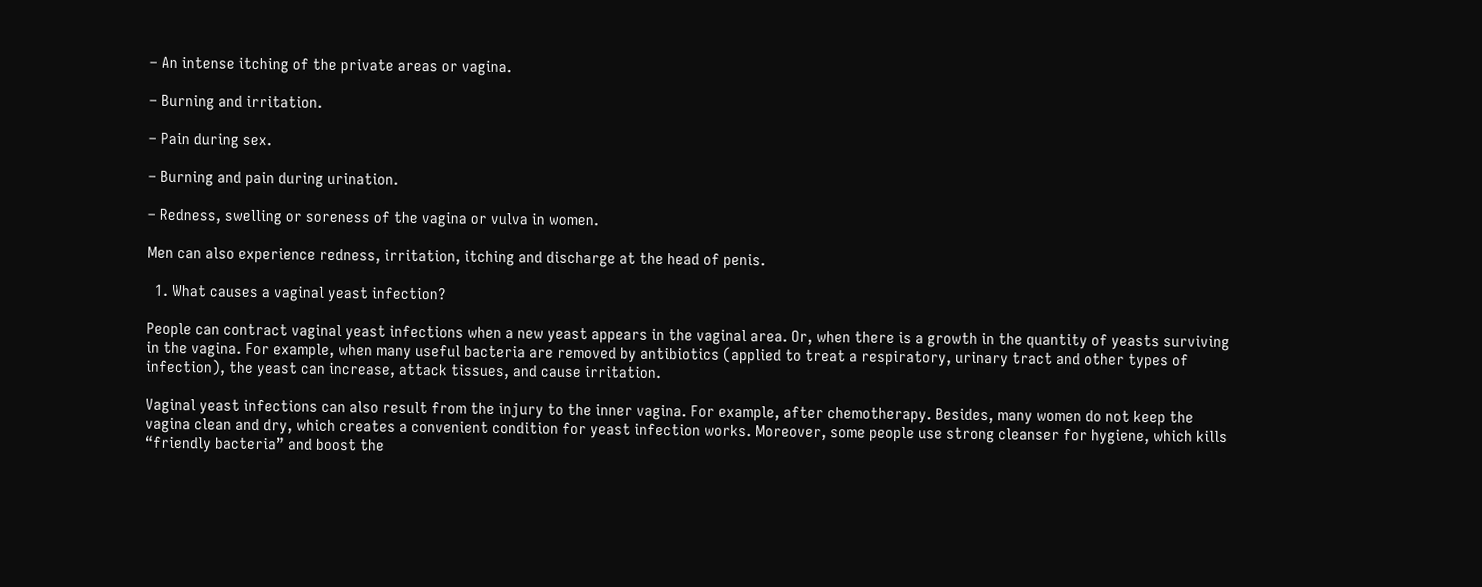– An intense itching of the private areas or vagina.

– Burning and irritation.

– Pain during sex.

– Burning and pain during urination.

– Redness, swelling or soreness of the vagina or vulva in women.

Men can also experience redness, irritation, itching and discharge at the head of penis.

  1. What causes a vaginal yeast infection?

People can contract vaginal yeast infections when a new yeast appears in the vaginal area. Or, when there is a growth in the quantity of yeasts surviving in the vagina. For example, when many useful bacteria are removed by antibiotics (applied to treat a respiratory, urinary tract and other types of infection), the yeast can increase, attack tissues, and cause irritation.

Vaginal yeast infections can also result from the injury to the inner vagina. For example, after chemotherapy. Besides, many women do not keep the vagina clean and dry, which creates a convenient condition for yeast infection works. Moreover, some people use strong cleanser for hygiene, which kills “friendly bacteria” and boost the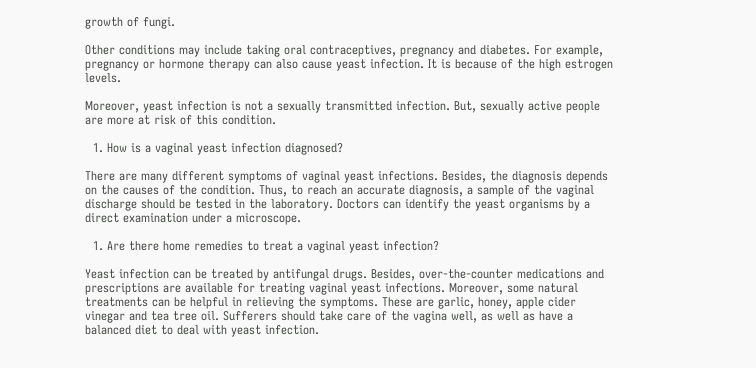growth of fungi.

Other conditions may include taking oral contraceptives, pregnancy and diabetes. For example, pregnancy or hormone therapy can also cause yeast infection. It is because of the high estrogen levels.

Moreover, yeast infection is not a sexually transmitted infection. But, sexually active people are more at risk of this condition.

  1. How is a vaginal yeast infection diagnosed?

There are many different symptoms of vaginal yeast infections. Besides, the diagnosis depends on the causes of the condition. Thus, to reach an accurate diagnosis, a sample of the vaginal discharge should be tested in the laboratory. Doctors can identify the yeast organisms by a direct examination under a microscope.

  1. Are there home remedies to treat a vaginal yeast infection?

Yeast infection can be treated by antifungal drugs. Besides, over-the-counter medications and prescriptions are available for treating vaginal yeast infections. Moreover, some natural treatments can be helpful in relieving the symptoms. These are garlic, honey, apple cider vinegar and tea tree oil. Sufferers should take care of the vagina well, as well as have a balanced diet to deal with yeast infection.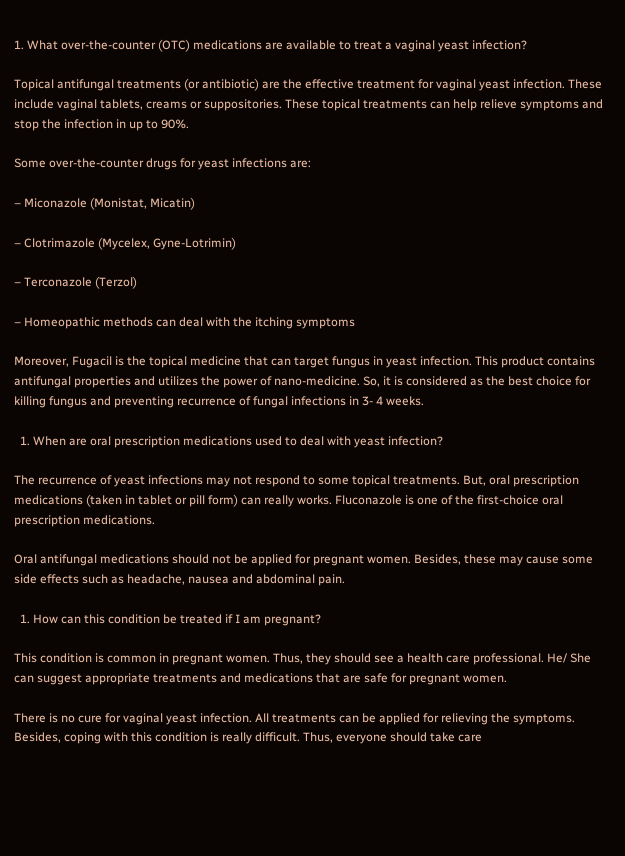1. What over-the-counter (OTC) medications are available to treat a vaginal yeast infection?

Topical antifungal treatments (or antibiotic) are the effective treatment for vaginal yeast infection. These include vaginal tablets, creams or suppositories. These topical treatments can help relieve symptoms and stop the infection in up to 90%.

Some over-the-counter drugs for yeast infections are:

– Miconazole (Monistat, Micatin)

– Clotrimazole (Mycelex, Gyne-Lotrimin)

– Terconazole (Terzol)

– Homeopathic methods can deal with the itching symptoms

Moreover, Fugacil is the topical medicine that can target fungus in yeast infection. This product contains antifungal properties and utilizes the power of nano-medicine. So, it is considered as the best choice for killing fungus and preventing recurrence of fungal infections in 3- 4 weeks.

  1. When are oral prescription medications used to deal with yeast infection?

The recurrence of yeast infections may not respond to some topical treatments. But, oral prescription medications (taken in tablet or pill form) can really works. Fluconazole is one of the first-choice oral prescription medications.

Oral antifungal medications should not be applied for pregnant women. Besides, these may cause some side effects such as headache, nausea and abdominal pain.

  1. How can this condition be treated if I am pregnant?

This condition is common in pregnant women. Thus, they should see a health care professional. He/ She can suggest appropriate treatments and medications that are safe for pregnant women.

There is no cure for vaginal yeast infection. All treatments can be applied for relieving the symptoms. Besides, coping with this condition is really difficult. Thus, everyone should take care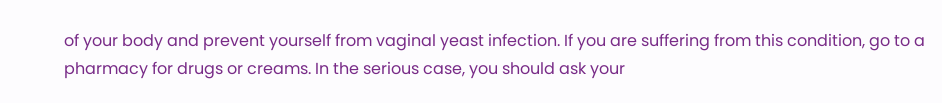of your body and prevent yourself from vaginal yeast infection. If you are suffering from this condition, go to a pharmacy for drugs or creams. In the serious case, you should ask your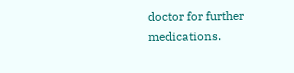doctor for further medications.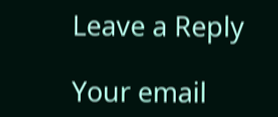Leave a Reply

Your email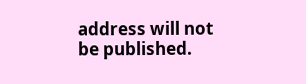address will not be published.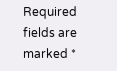Required fields are marked *